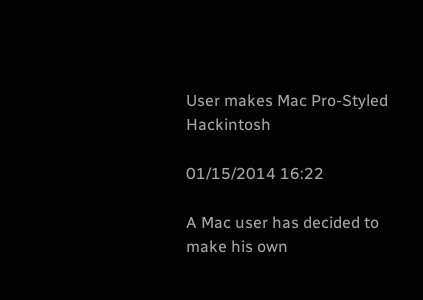User makes Mac Pro-Styled Hackintosh

01/15/2014 16:22

A Mac user has decided to make his own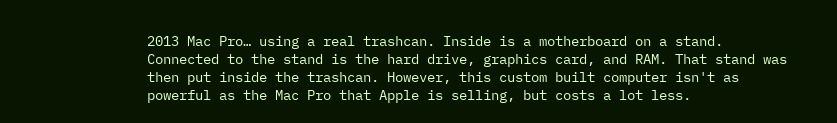2013 Mac Pro… using a real trashcan. Inside is a motherboard on a stand. Connected to the stand is the hard drive, graphics card, and RAM. That stand was then put inside the trashcan. However, this custom built computer isn't as powerful as the Mac Pro that Apple is selling, but costs a lot less.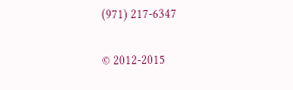(971) 217-6347

© 2012-2015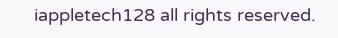iappletech128 all rights reserved.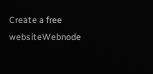Create a free websiteWebnode